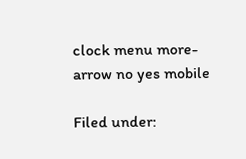clock menu more-arrow no yes mobile

Filed under: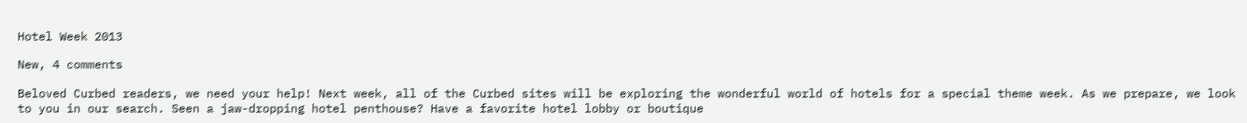Hotel Week 2013

New, 4 comments

Beloved Curbed readers, we need your help! Next week, all of the Curbed sites will be exploring the wonderful world of hotels for a special theme week. As we prepare, we look to you in our search. Seen a jaw-dropping hotel penthouse? Have a favorite hotel lobby or boutique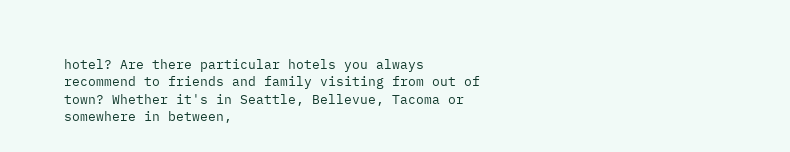hotel? Are there particular hotels you always recommend to friends and family visiting from out of town? Whether it's in Seattle, Bellevue, Tacoma or somewhere in between,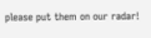please put them on our radar!